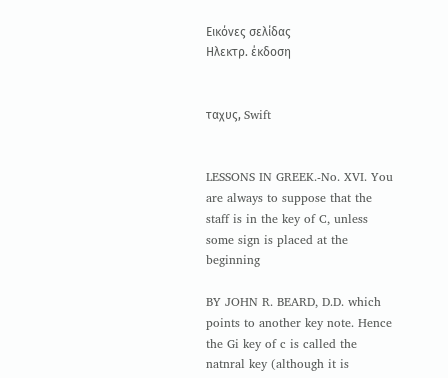Εικόνες σελίδας
Ηλεκτρ. έκδοση


ταχυς, Swift


LESSONS IN GREEK.-No. XVI. You are always to suppose that the staff is in the key of C, unless some sign is placed at the beginning

BY JOHN R. BEARD, D.D. which points to another key note. Hence the Gi key of c is called the natnral key (although it is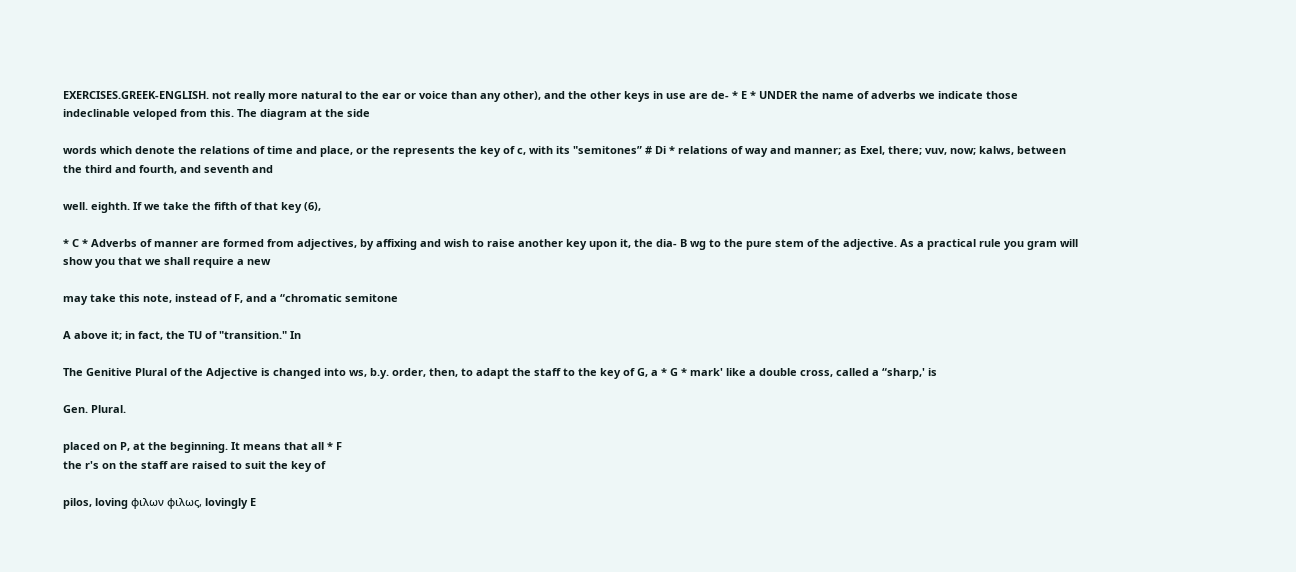EXERCISES.GREEK-ENGLISH. not really more natural to the ear or voice than any other), and the other keys in use are de- * E * UNDER the name of adverbs we indicate those indeclinable veloped from this. The diagram at the side

words which denote the relations of time and place, or the represents the key of c, with its "semitones” # Di * relations of way and manner; as Exel, there; vuv, now; kalws, between the third and fourth, and seventh and

well. eighth. If we take the fifth of that key (6),

* C * Adverbs of manner are formed from adjectives, by affixing and wish to raise another key upon it, the dia- B wg to the pure stem of the adjective. As a practical rule you gram will show you that we shall require a new

may take this note, instead of F, and a “chromatic semitone

A above it; in fact, the TU of "transition." In

The Genitive Plural of the Adjective is changed into ws, b.y. order, then, to adapt the staff to the key of G, a * G * mark' like a double cross, called a “sharp,' is

Gen. Plural.

placed on P, at the beginning. It means that all * F
the r's on the staff are raised to suit the key of

pilos, loving φιλων φιλως, lovingly E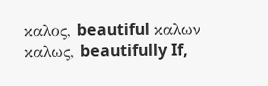καλος, beautiful καλων καλως, beautifully If,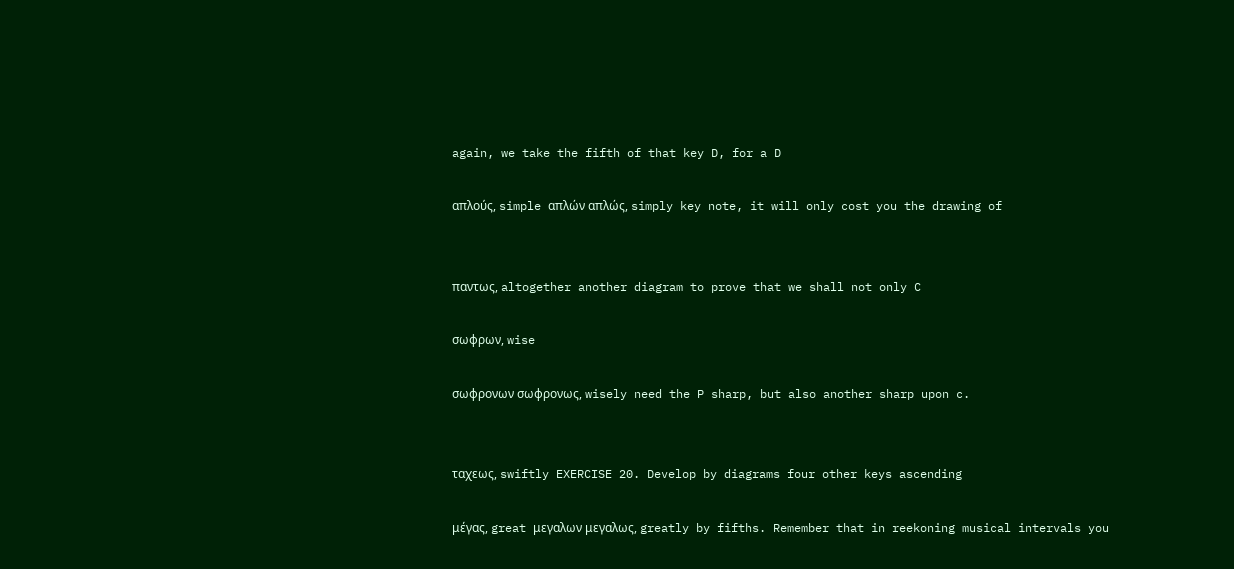again, we take the fifth of that key D, for a D

απλούς, simple απλών απλώς, simply key note, it will only cost you the drawing of


παντως, altogether another diagram to prove that we shall not only C

σωφρων, wise

σωφρονων σωφρονως, wisely need the P sharp, but also another sharp upon c.


ταχεως, swiftly EXERCISE 20. Develop by diagrams four other keys ascending

μέγας, great μεγαλων μεγαλως, greatly by fifths. Remember that in reekoning musical intervals you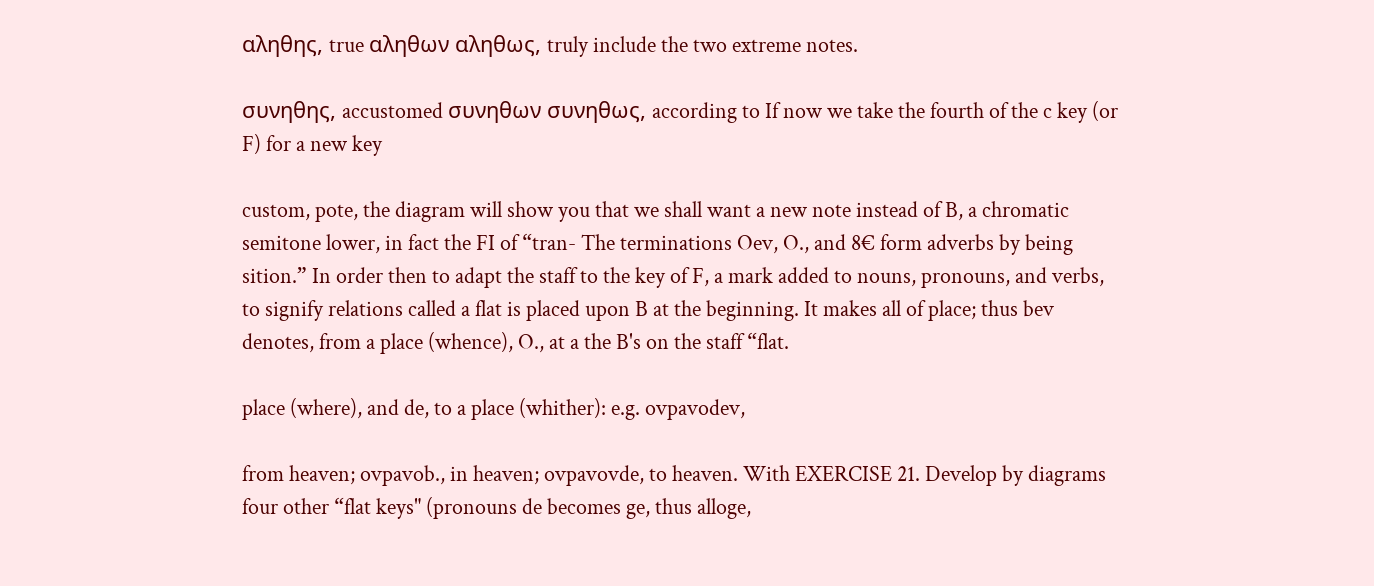αληθης, true αληθων αληθως, truly include the two extreme notes.

συνηθης, accustomed συνηθων συνηθως, according to If now we take the fourth of the c key (or F) for a new key

custom, pote, the diagram will show you that we shall want a new note instead of B, a chromatic semitone lower, in fact the FI of “tran- The terminations Oev, O., and 8€ form adverbs by being sition.” In order then to adapt the staff to the key of F, a mark added to nouns, pronouns, and verbs, to signify relations called a flat is placed upon B at the beginning. It makes all of place; thus bev denotes, from a place (whence), O., at a the B's on the staff “flat.

place (where), and de, to a place (whither): e.g. ovpavodev,

from heaven; ovpavob., in heaven; ovpavovde, to heaven. With EXERCISE 21. Develop by diagrams four other “flat keys" (pronouns de becomes ge, thus alloge,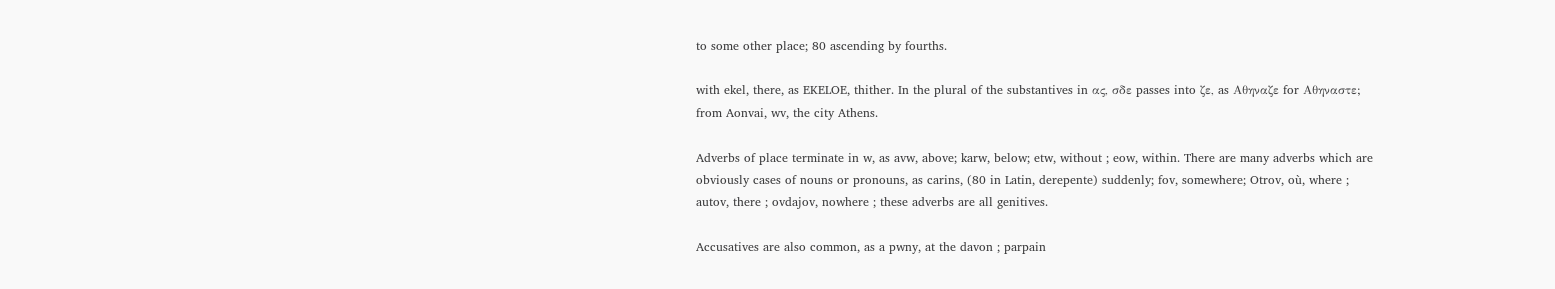to some other place; 80 ascending by fourths.

with ekel, there, as EKELOE, thither. In the plural of the substantives in ας, σδε passes into ζε, as Αθηναζε for Αθηναστε; from Aonvai, wv, the city Athens.

Adverbs of place terminate in w, as avw, above; karw, below; etw, without ; eow, within. There are many adverbs which are obviously cases of nouns or pronouns, as carins, (80 in Latin, derepente) suddenly; fov, somewhere; Otrov, où, where ; autov, there ; ovdajov, nowhere ; these adverbs are all genitives.

Accusatives are also common, as a pwny, at the davon ; parpain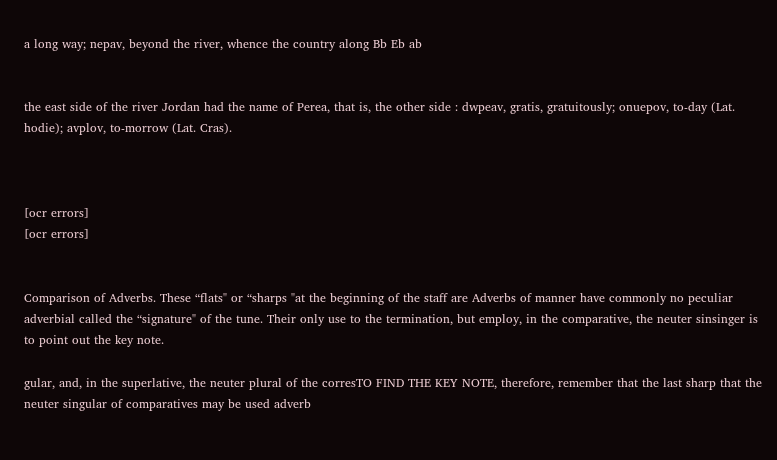a long way; nepav, beyond the river, whence the country along Bb Eb ab


the east side of the river Jordan had the name of Perea, that is, the other side : dwpeav, gratis, gratuitously; onuepov, to-day (Lat. hodie); avplov, to-morrow (Lat. Cras).



[ocr errors]
[ocr errors]


Comparison of Adverbs. These “flats" or “sharps "at the beginning of the staff are Adverbs of manner have commonly no peculiar adverbial called the “signature" of the tune. Their only use to the termination, but employ, in the comparative, the neuter sinsinger is to point out the key note.

gular, and, in the superlative, the neuter plural of the corresTO FIND THE KEY NOTE, therefore, remember that the last sharp that the neuter singular of comparatives may be used adverb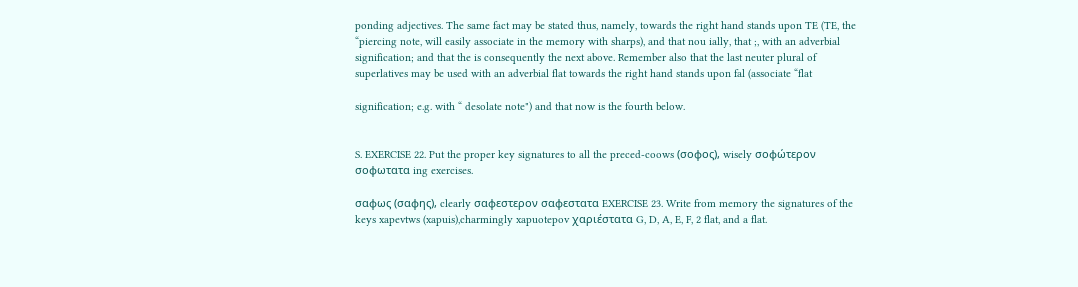ponding adjectives. The same fact may be stated thus, namely, towards the right hand stands upon TE (TE, the “piercing note, will easily associate in the memory with sharps), and that nou ially, that ;, with an adverbial signification; and that the is consequently the next above. Remember also that the last neuter plural of superlatives may be used with an adverbial flat towards the right hand stands upon fal (associate “flat

signification; e.g. with “ desolate note") and that now is the fourth below.


S. EXERCISE 22. Put the proper key signatures to all the preced-coows (σοφος), wisely σοφώτερον σοφωτατα ing exercises.

σαφως (σαφης), clearly σαφεστερον σαφεστατα EXERCISE 23. Write from memory the signatures of the keys xapevtws (xapuis),charmingly xapuotepov χαριέστατα G, D, A, E, F, 2 flat, and a flat.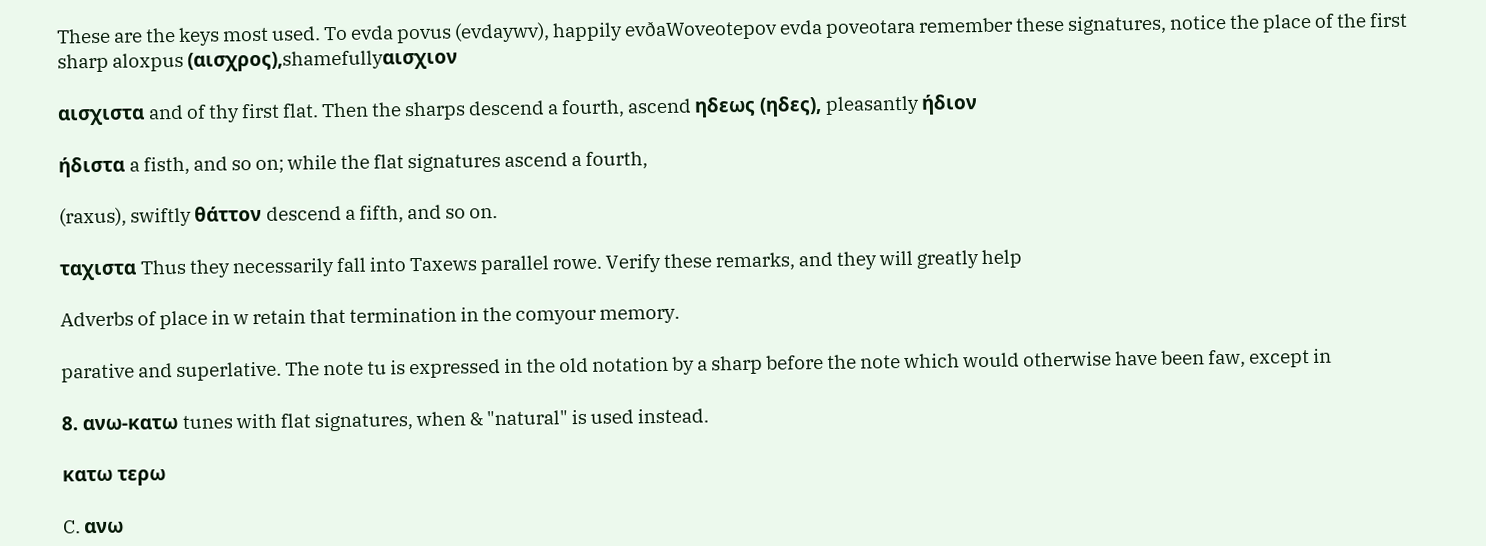These are the keys most used. To evda povus (evdaywv), happily evðaWoveotepov evda poveotara remember these signatures, notice the place of the first sharp aloxpus (αισχρος),shamefullyαισχιον

αισχιστα and of thy first flat. Then the sharps descend a fourth, ascend ηδεως (ηδες), pleasantly ήδιον

ήδιστα a fisth, and so on; while the flat signatures ascend a fourth,

(raxus), swiftly θάττον descend a fifth, and so on.

ταχιστα Thus they necessarily fall into Taxews parallel rowe. Verify these remarks, and they will greatly help

Adverbs of place in w retain that termination in the comyour memory.

parative and superlative. The note tu is expressed in the old notation by a sharp before the note which would otherwise have been faw, except in

8. ανω-κατω tunes with flat signatures, when & "natural" is used instead.

κατω τερω

C. ανω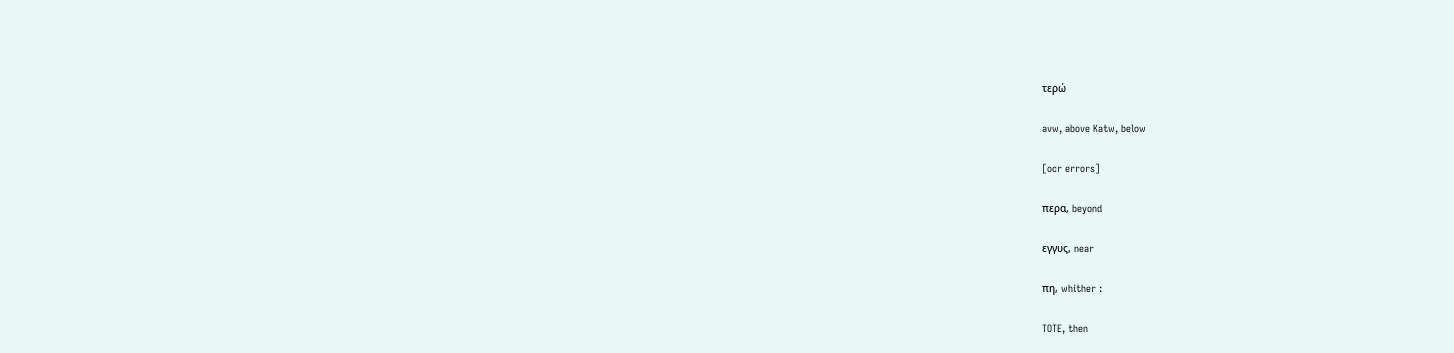τερώ

avw, above Katw, below

[ocr errors]

περα, beyond

εγγυς, near

πη, whither :

TOTE, then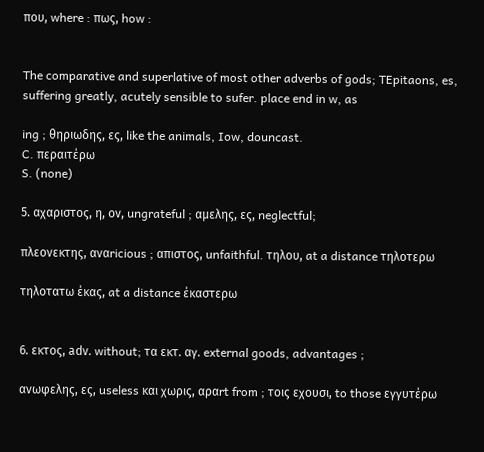που, where : πως, how :


The comparative and superlative of most other adverbs of gods; TEpitaons, es, suffering greatly, acutely sensible to sufer. place end in w, as

ing ; θηριωδης, ες, like the animals, Iow, douncast.
C. περαιτέρω
S. (none)

5. αχαριστος, η, ον, ungrateful ; αμελης, ες, neglectful;

πλεονεκτης, αναricious ; απιστος, unfaithful. τηλου, at a distance τηλοτερω

τηλοτατω έκας, at a distance έκαστερω


6. εκτος, adν. without; τα εκτ. αγ. external goods, advantages ;

ανωφελης, ες, useless και χωρις, αραrt from ; τοις εχουσι, to those εγγυτέρω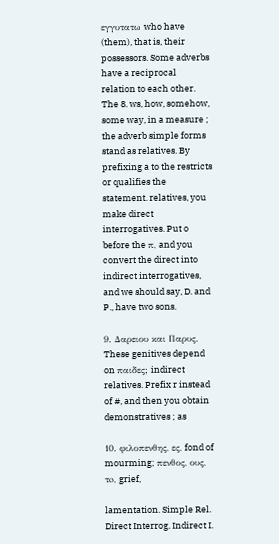εγγυτατω who have (them), that is, their possessors. Some adverbs have a reciprocal relation to each other. The 8. ws, how, somehow, some way, in a measure ; the adverb simple forms stand as relatives. By prefixing a to the restricts or qualifies the statement. relatives, you make direct interrogatives. Put o before the π, and you convert the direct into indirect interrogatives, and we should say, D. and P., have two sons.

9. Δαρειου και Παρυς. These genitives depend on παιδες; indirect relatives. Prefix r instead of #, and then you obtain demonstratives ; as

10. φιλοπενθης, ες, fond of mourming; πενθος, ους, τo, grief,

lamentation. Simple Rel. Direct Interrog. Indirect I.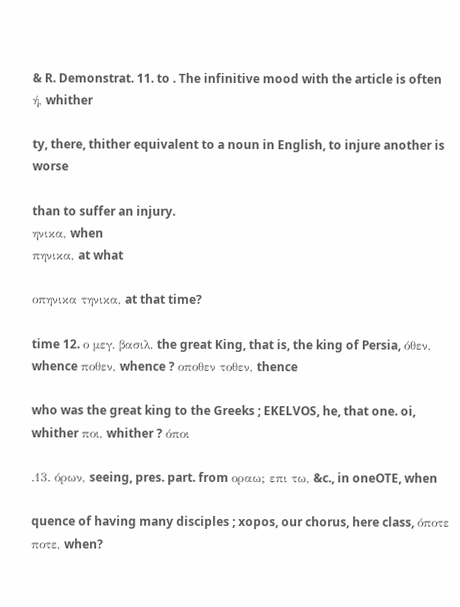& R. Demonstrat. 11. to . The infinitive mood with the article is often ή, whither

ty, there, thither equivalent to a noun in English, to injure another is worse

than to suffer an injury.
ηνικα, when
πηνικα, at what

οπηνικα τηνικα, at that time?

time 12. ο μεγ. βασιλ. the great King, that is, the king of Persia, όθεν, whence ποθεν, whence ? οποθεν τοθεν, thence

who was the great king to the Greeks ; EKELVOS, he, that one. oi, whither ποι, whither ? όποι

.13. όρων, seeing, pres. part. from οραω; επι τω, &c., in oneOTE, when

quence of having many disciples ; xopos, our chorus, here class, όποτε ποτε, when?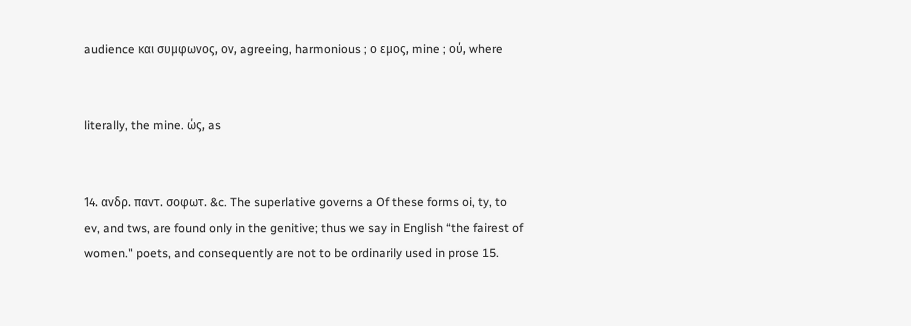audience και συμφωνος, ον, agreeing, harmonious ; ο εμος, mine ; ού, where


literally, the mine. ώς, as


14. ανδρ. παντ. σοφωτ. &c. The superlative governs a Of these forms oi, ty, to ev, and tws, are found only in the genitive; thus we say in English “the fairest of women." poets, and consequently are not to be ordinarily used in prose 15.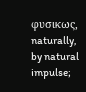φυσικως, naturally, by natural impulse;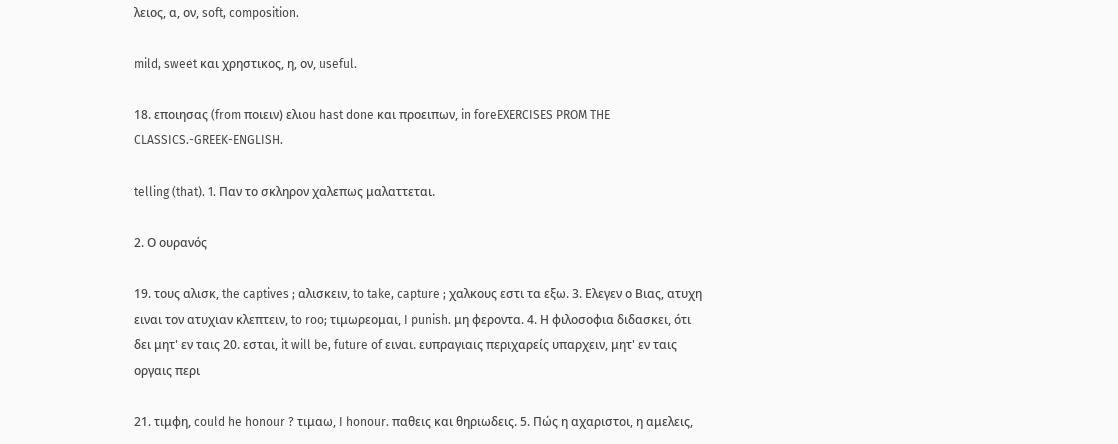λειος, α, ον, soft, composition.

mild, sweet και χρηστικος, η, ον, useful.

18. εποιησας (from ποιειν) ελιou hast done και προειπων, in foreEXERCISES PROM THE CLASSICS.-GREEK-ENGLISH.

telling (that). 1. Παν το σκληρον χαλεπως μαλαττεται.

2. Ο ουρανός

19. τους αλισκ, the captives ; αλισκειν, to take, capture ; χαλκους εστι τα εξω. 3. Ελεγεν ο Βιας, ατυχη ειναι τον ατυχιαν κλεπτειν, to roo; τιμωρεομαι, I punish. μη φεροντα. 4. Η φιλοσοφια διδασκει, ότι δει μητ' εν ταις 20. εσται, it will be, future of ειναι. ευπραγιαις περιχαρείς υπαρχειν, μητ' εν ταις οργαις περι

21. τιμφη, could he honour ? τιμαω, I honour. παθεις και θηριωδεις. 5. Πώς η αχαριστοι, η αμελεις,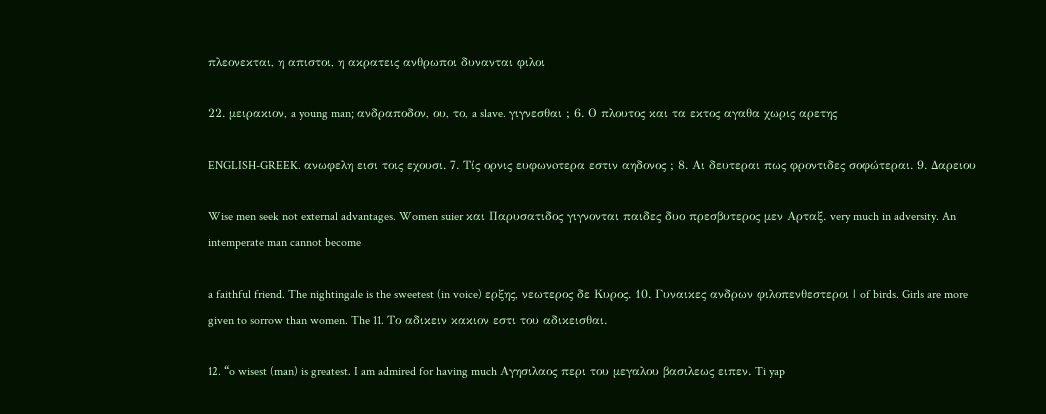πλεονεκται, η απιστοι, η ακρατεις ανθρωποι δυνανται φιλοι

22. μειρακιον, a young man; ανδραποδον, ου, το, a slave. γιγνεσθαι ; 6. Ο πλουτος και τα εκτος αγαθα χωρις αρετης

ENGLISH-GREEK. ανωφελη εισι τοις εχουσι. 7. Τίς ορνις ευφωνoτερα εστιν αηδονος ; 8. Αι δευτεραι πως φροντιδες σοφώτεραι. 9. Δαρειου

Wise men seek not external advantages. Women suier και Παρυσατιδος γιγνονται παιδες δυο πρεσβυτερος μεν Αρταξ. very much in adversity. An intemperate man cannot become

a faithful friend. The nightingale is the sweetest (in voice) ερξης, νεωτερος δε Κυρος. 10. Γυναικες ανδρων φιλοπενθεστεροι | of birds. Girls are more given to sorrow than women. The 11. Το αδικειν κακιον εστι του αδικεισθαι.

12. “o wisest (man) is greatest. I am admired for having much Αγησιλαος περι του μεγαλου βασιλεως ειπεν. Ti yap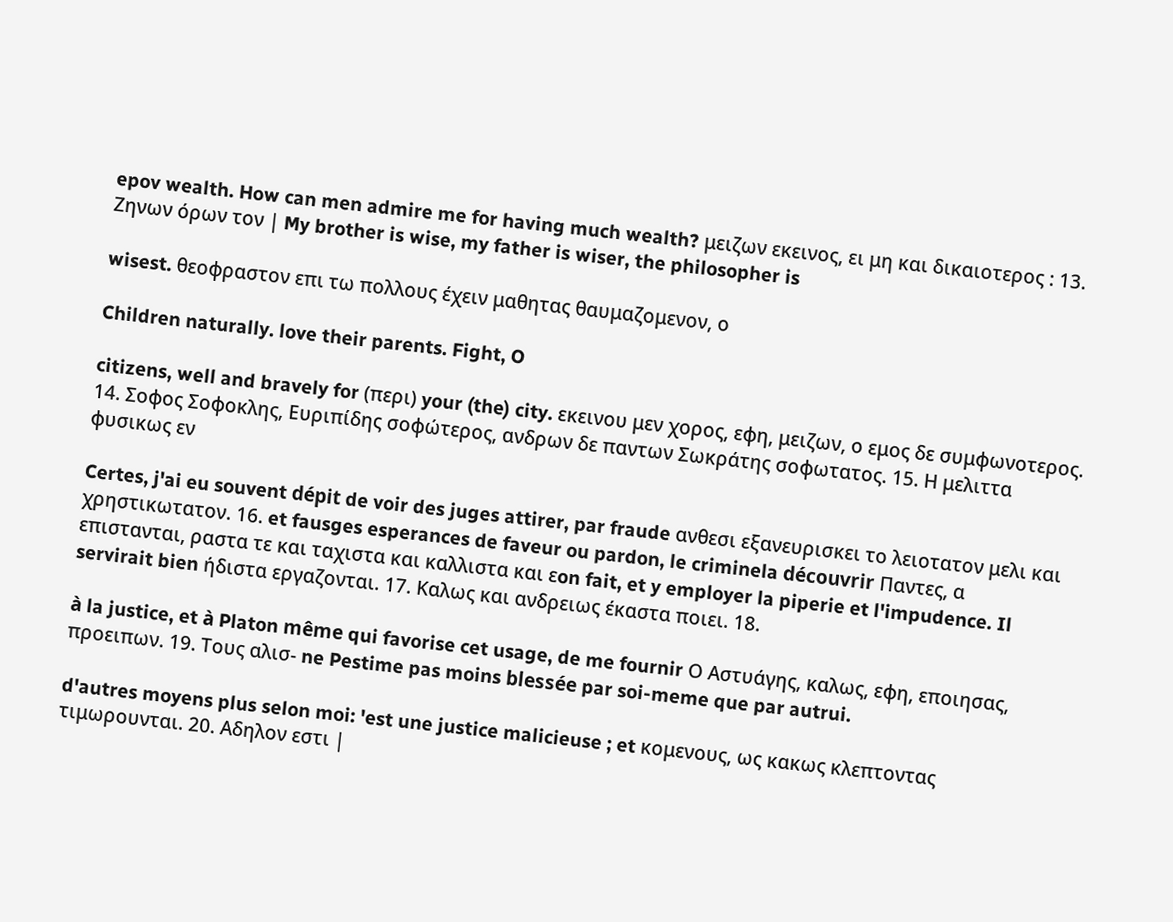epov wealth. How can men admire me for having much wealth? μειζων εκεινος, ει μη και δικαιοτερος : 13. Ζηνων όρων τον | My brother is wise, my father is wiser, the philosopher is

wisest. θεοφραστον επι τω πολλους έχειν μαθητας θαυμαζομενον, ο

Children naturally. love their parents. Fight, O

citizens, well and bravely for (περι) your (the) city. εκεινου μεν χορος, εφη, μειζων, ο εμος δε συμφωνοτερος. 14. Σοφος Σοφοκλης, Ευριπίδης σοφώτερος, ανδρων δε παντων Σωκράτης σοφωτατος. 15. Η μελιττα φυσικως εν

Certes, j'ai eu souvent dépit de voir des juges attirer, par fraude ανθεσι εξανευρισκει το λειοτατον μελι και χρηστικωτατον. 16. et fausges esperances de faveur ou pardon, le criminela découvrir Παντες, α επιστανται, ραστα τε και ταχιστα και καλλιστα και εon fait, et y employer la piperie et l'impudence. Il servirait bien ήδιστα εργαζονται. 17. Καλως και ανδρειως έκαστα ποιει. 18.

à la justice, et à Platon même qui favorise cet usage, de me fournir Ο Αστυάγης, καλως, εφη, εποιησας, προειπων. 19. Τους αλισ- ne Pestime pas moins blessée par soi-meme que par autrui.

d'autres moyens plus selon moi: 'est une justice malicieuse ; et κομενους, ως κακως κλεπτοντας τιμωρουνται. 20. Αδηλον εστι |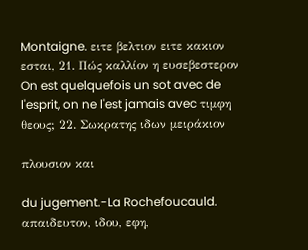Montaigne. ειτε βελτιον ειτε κακιον εσται, 21. Πώς καλλίον η ευσεβεστερον On est quelquefois un sot avec de l'esprit, on ne l'est jamais avec τιμφη θεους; 22. Σωκρατης ιδων μειράκιον

πλουσιον και

du jugement.-La Rochefoucauld. απαιδευτον, ιδου, εφη,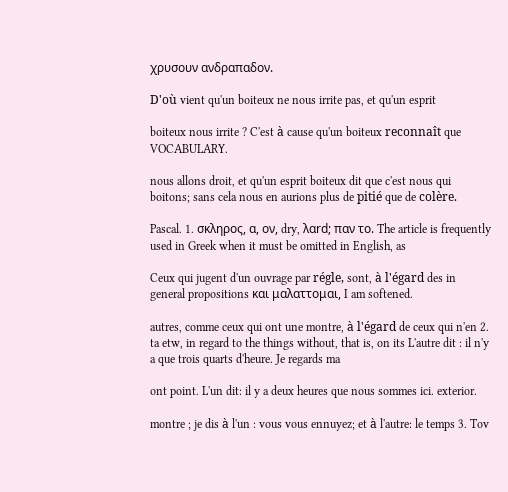χρυσουν ανδραπαδον.

D'où vient qu'un boiteux ne nous irrite pas, et qu'un esprit

boiteux nous irrite ? C'est à cause qu'un boiteux reconnaît que VOCABULARY.

nous allons droit, et qu'un esprit boiteux dit que c'est nous qui boitons; sans cela nous en aurions plus de pitié que de colère.

Pascal. 1. σκληρος, α, ον, dry, λαrd; παν το. The article is frequently used in Greek when it must be omitted in English, as

Ceux qui jugent d'un ouvrage par régle, sont, à l'égard des in general propositions και μαλαττομαι, I am softened.

autres, comme ceux qui ont une montre, à l'égard de ceux qui n'en 2. ta etw, in regard to the things without, that is, on its L'autre dit : il n'y a que trois quarts d'heure. Je regards ma

ont point. L'un dit: il y a deux heures que nous sommes ici. exterior.

montre ; je dis à l'un : vous vous ennuyez; et à l'autre: le temps 3. Tov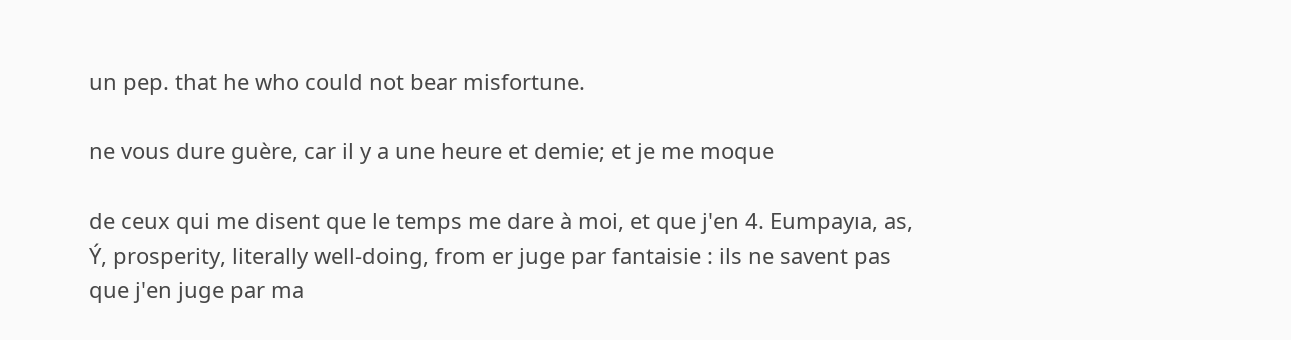un pep. that he who could not bear misfortune.

ne vous dure guère, car il y a une heure et demie; et je me moque

de ceux qui me disent que le temps me dare à moi, et que j'en 4. Eumpayıa, as, Ý, prosperity, literally well-doing, from er juge par fantaisie : ils ne savent pas que j'en juge par ma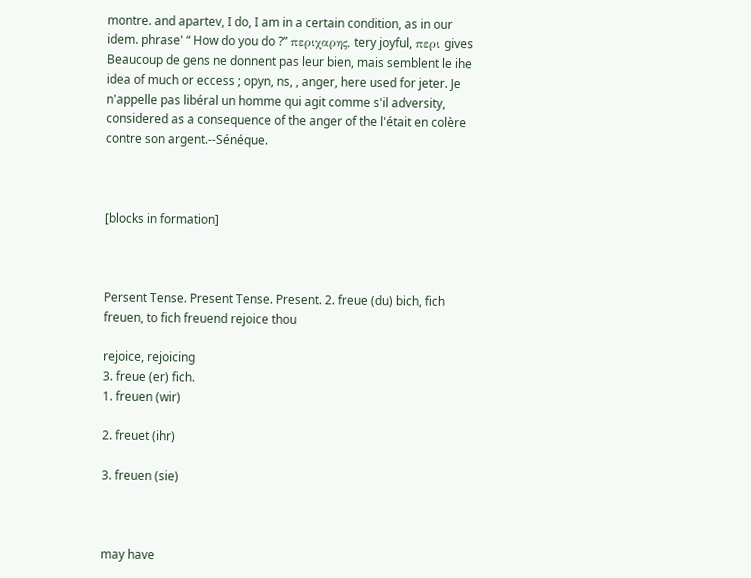montre. and apartev, I do, I am in a certain condition, as in our idem. phrase' “ How do you do ?” περιχαρης, tery joyful, περι gives Beaucoup de gens ne donnent pas leur bien, mais semblent le ihe idea of much or eccess ; opyn, ns, , anger, here used for jeter. Je n'appelle pas libéral un homme qui agit comme s'il adversity, considered as a consequence of the anger of the l'était en colère contre son argent.--Sénéque.



[blocks in formation]



Persent Tense. Present Tense. Present. 2. freue (du) bich, fich freuen, to fich freuend rejoice thou

rejoice, rejoicing
3. freue (er) fich.
1. freuen (wir)

2. freuet (ihr)

3. freuen (sie)



may have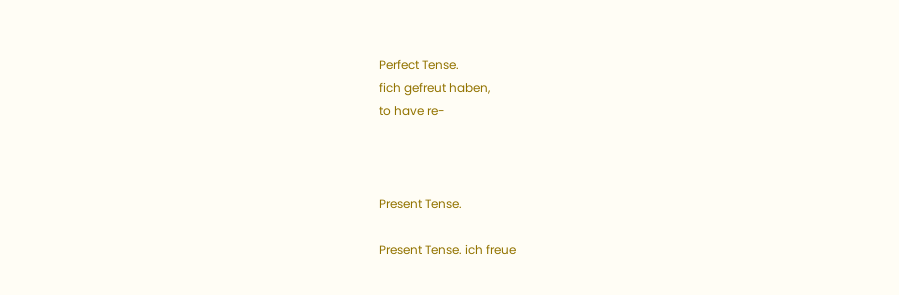Perfect Tense.
fich gefreut haben,
to have re-



Present Tense.

Present Tense. ich freue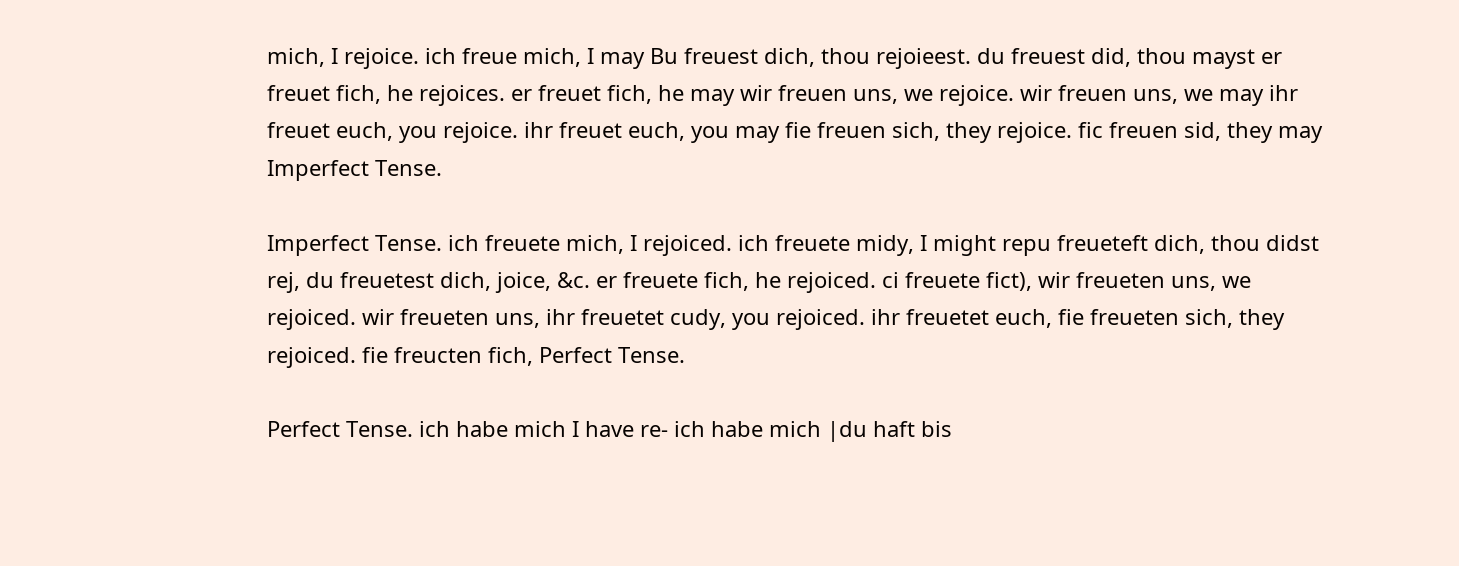mich, I rejoice. ich freue mich, I may Bu freuest dich, thou rejoieest. du freuest did, thou mayst er freuet fich, he rejoices. er freuet fich, he may wir freuen uns, we rejoice. wir freuen uns, we may ihr freuet euch, you rejoice. ihr freuet euch, you may fie freuen sich, they rejoice. fic freuen sid, they may Imperfect Tense.

Imperfect Tense. ich freuete mich, I rejoiced. ich freuete midy, I might repu freueteft dich, thou didst rej, du freuetest dich, joice, &c. er freuete fich, he rejoiced. ci freuete fict), wir freueten uns, we rejoiced. wir freueten uns, ihr freuetet cudy, you rejoiced. ihr freuetet euch, fie freueten sich, they rejoiced. fie freucten fich, Perfect Tense.

Perfect Tense. ich habe mich I have re- ich habe mich |du haft bis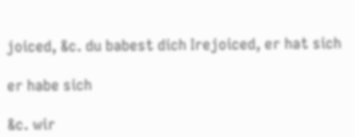joiced, &c. du babest dich Irejoiced, er hat sich

er habe sich

&c. wir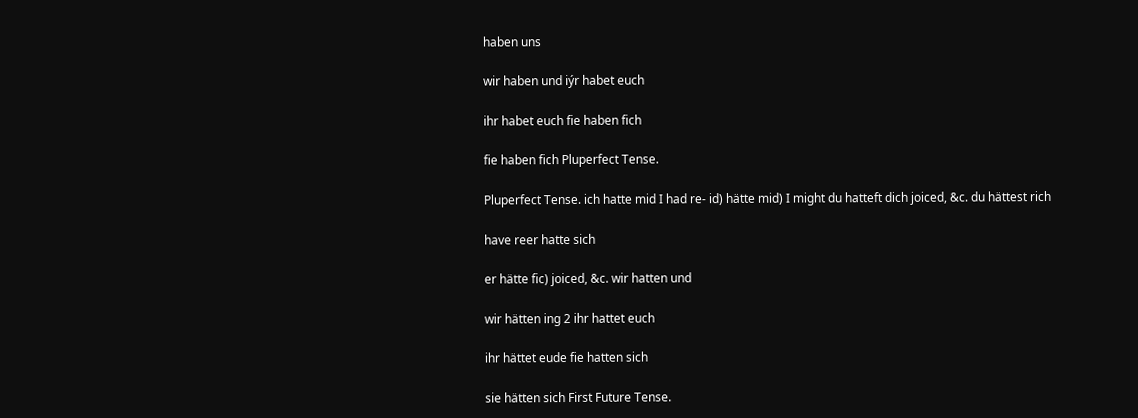haben uns

wir haben und iýr habet euch

ihr habet euch fie haben fich

fie haben fich Pluperfect Tense.

Pluperfect Tense. ich hatte mid I had re- id) hätte mid) I might du hatteft dich joiced, &c. du hättest rich

have reer hatte sich

er hätte fic) joiced, &c. wir hatten und

wir hätten ing 2 ihr hattet euch

ihr hättet eude fie hatten sich

sie hätten sich First Future Tense.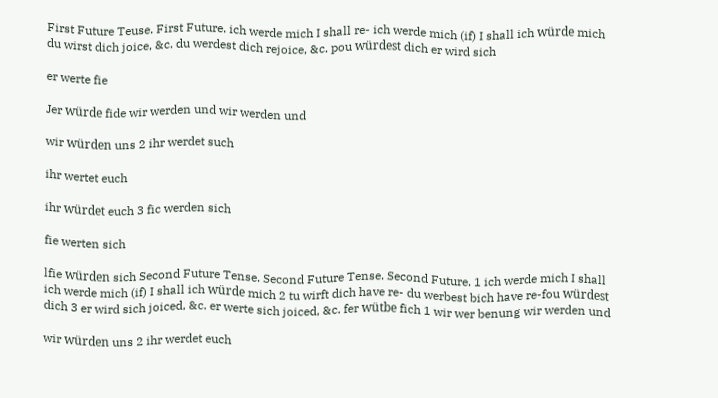First Future Teuse. First Future. ich werde mich I shall re- ich werde mich (if) I shall ich würde mich du wirst dich joice, &c. du werdest dich rejoice, &c. pou würdest dich er wird sich

er werte fie

Jer würde fide wir werden und wir werden und

wir würden uns 2 ihr werdet such

ihr wertet euch

ihr würdet euch 3 fic werden sich

fie werten sich

lfie würden sich Second Future Tense. Second Future Tense. Second Future. 1 ich werde mich I shall ich werde mich (if) I shall ich würde mich 2 tu wirft dich have re- du werbest bich have re-fou würdest dich 3 er wird sich joiced, &c. er werte sich joiced, &c. fer wütbe fich 1 wir wer benung wir werden und

wir würden uns 2 ihr werdet euch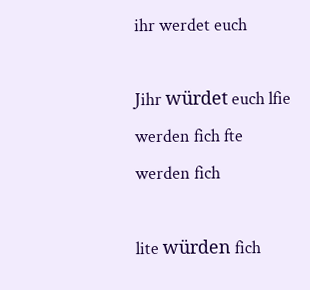ihr werdet euch

Jihr würdet euch lfie werden fich fte werden fich

lite würden fich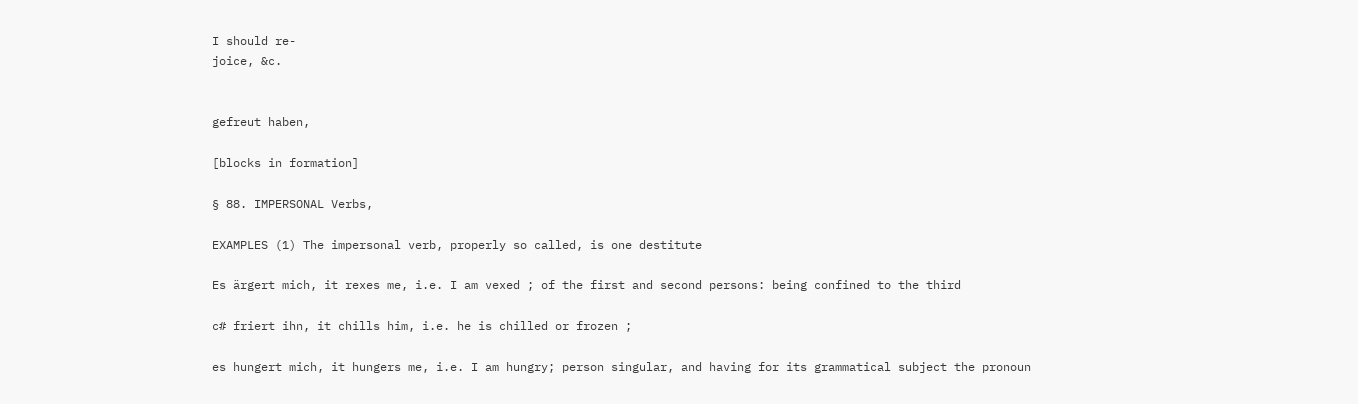I should re-
joice, &c.


gefreut haben,

[blocks in formation]

§ 88. IMPERSONAL Verbs,

EXAMPLES (1) The impersonal verb, properly so called, is one destitute

Es ärgert mich, it rexes me, i.e. I am vexed ; of the first and second persons: being confined to the third

c# friert ihn, it chills him, i.e. he is chilled or frozen ;

es hungert mich, it hungers me, i.e. I am hungry; person singular, and having for its grammatical subject the pronoun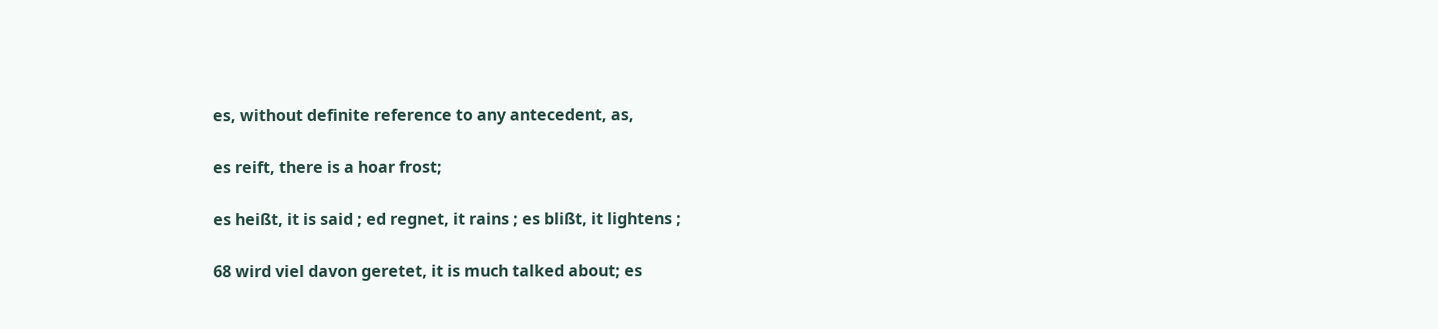es, without definite reference to any antecedent, as,

es reift, there is a hoar frost;

es heißt, it is said ; ed regnet, it rains ; es blißt, it lightens ;

68 wird viel davon geretet, it is much talked about; es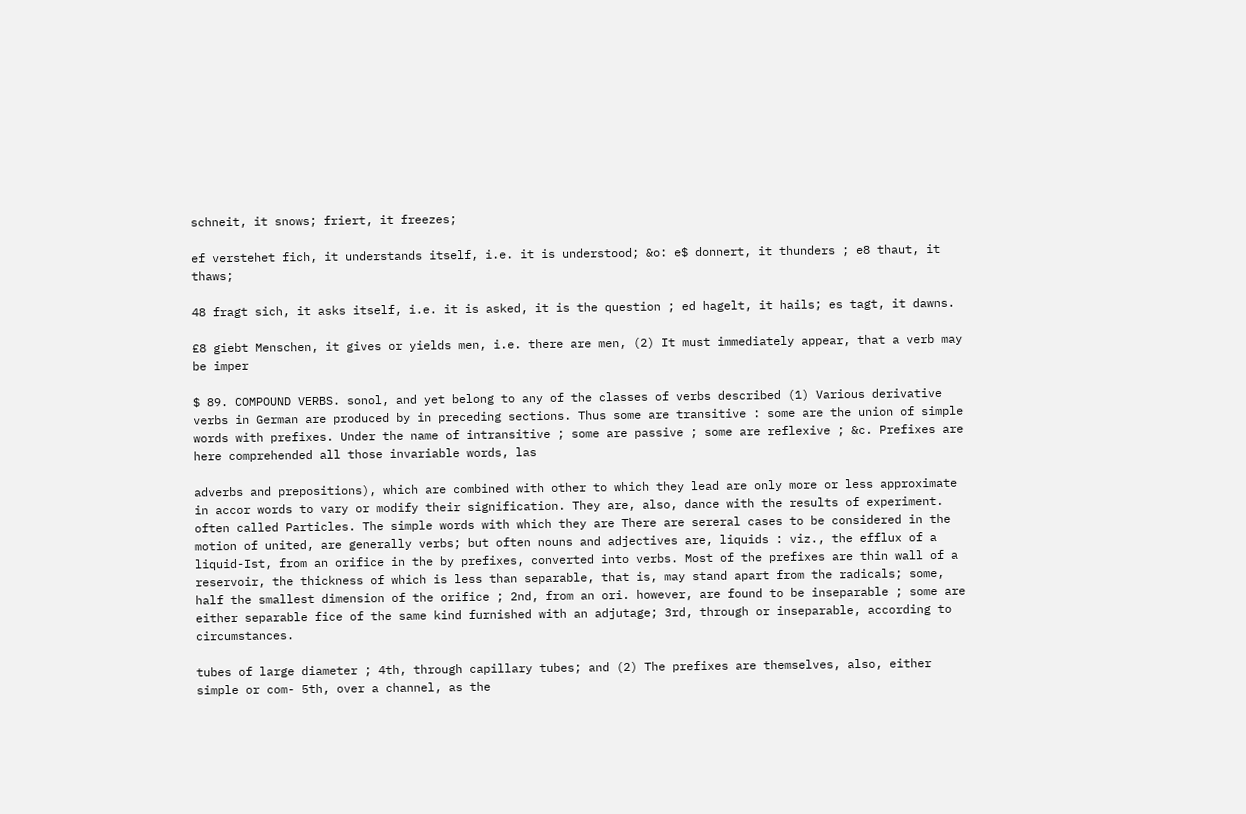schneit, it snows; friert, it freezes;

ef verstehet fich, it understands itself, i.e. it is understood; &o: e$ donnert, it thunders ; e8 thaut, it thaws;

48 fragt sich, it asks itself, i.e. it is asked, it is the question ; ed hagelt, it hails; es tagt, it dawns.

£8 giebt Menschen, it gives or yields men, i.e. there are men, (2) It must immediately appear, that a verb may be imper

$ 89. COMPOUND VERBS. sonol, and yet belong to any of the classes of verbs described (1) Various derivative verbs in German are produced by in preceding sections. Thus some are transitive : some are the union of simple words with prefixes. Under the name of intransitive ; some are passive ; some are reflexive ; &c. Prefixes are here comprehended all those invariable words, las

adverbs and prepositions), which are combined with other to which they lead are only more or less approximate in accor words to vary or modify their signification. They are, also, dance with the results of experiment. often called Particles. The simple words with which they are There are sereral cases to be considered in the motion of united, are generally verbs; but often nouns and adjectives are, liquids : viz., the efflux of a liquid-Ist, from an orifice in the by prefixes, converted into verbs. Most of the prefixes are thin wall of a reservoir, the thickness of which is less than separable, that is, may stand apart from the radicals; some, half the smallest dimension of the orifice ; 2nd, from an ori. however, are found to be inseparable ; some are either separable fice of the same kind furnished with an adjutage; 3rd, through or inseparable, according to circumstances.

tubes of large diameter ; 4th, through capillary tubes; and (2) The prefixes are themselves, also, either simple or com- 5th, over a channel, as the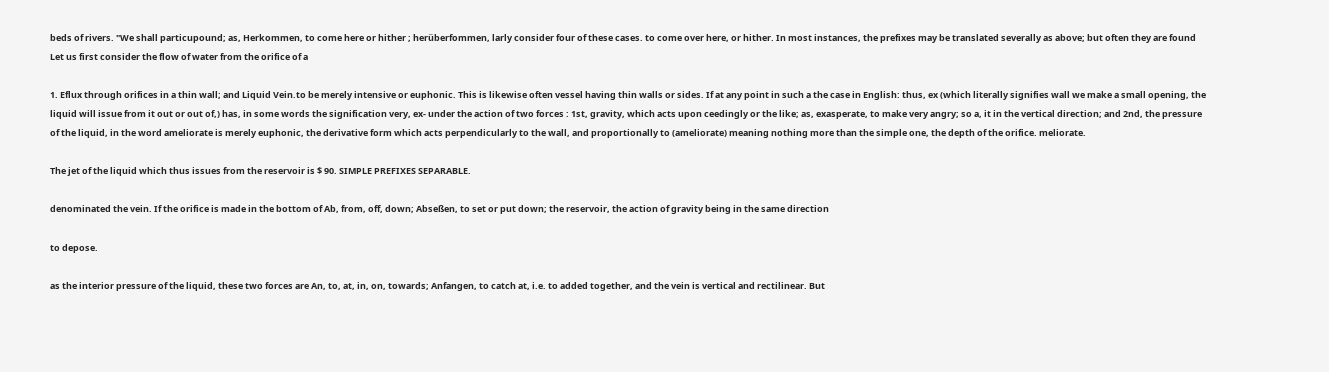beds of rivers. "We shall particupound; as, Herkommen, to come here or hither ; herüberfommen, larly consider four of these cases. to come over here, or hither. In most instances, the prefixes may be translated severally as above; but often they are found Let us first consider the flow of water from the orifice of a

1. Eflux through orifices in a thin wall; and Liquid Vein.to be merely intensive or euphonic. This is likewise often vessel having thin walls or sides. If at any point in such a the case in English: thus, ex (which literally signifies wall we make a small opening, the liquid will issue from it out or out of,) has, in some words the signification very, ex- under the action of two forces : 1st, gravity, which acts upon ceedingly or the like; as, exasperate, to make very angry; so a, it in the vertical direction; and 2nd, the pressure of the liquid, in the word ameliorate is merely euphonic, the derivative form which acts perpendicularly to the wall, and proportionally to (ameliorate) meaning nothing more than the simple one, the depth of the orifice. meliorate.

The jet of the liquid which thus issues from the reservoir is $ 90. SIMPLE PREFIXES SEPARABLE.

denominated the vein. If the orifice is made in the bottom of Ab, from, off, down; Abseßen, to set or put down; the reservoir, the action of gravity being in the same direction

to depose.

as the interior pressure of the liquid, these two forces are An, to, at, in, on, towards; Anfangen, to catch at, i.e. to added together, and the vein is vertical and rectilinear. But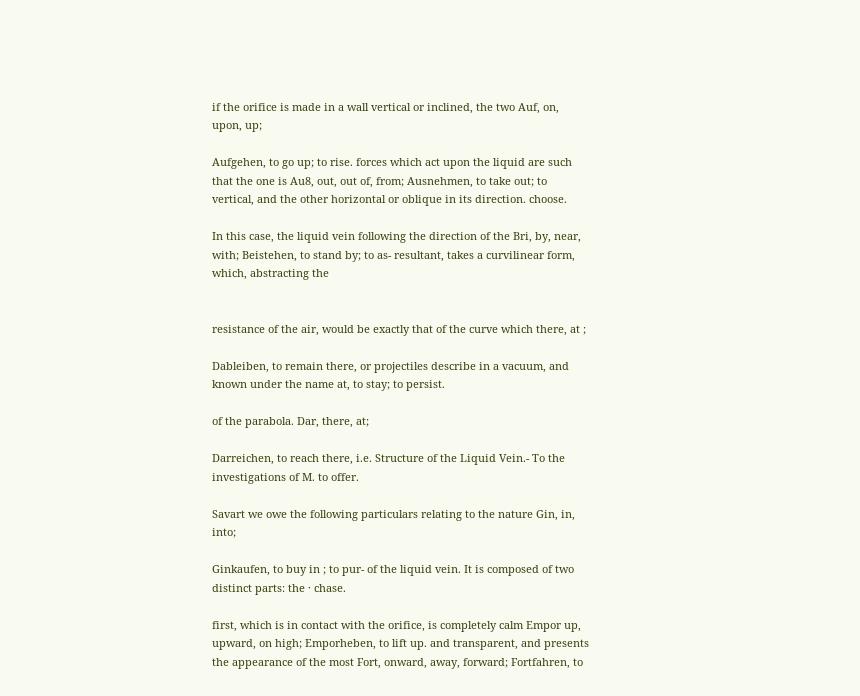if the orifice is made in a wall vertical or inclined, the two Auf, on, upon, up;

Aufgehen, to go up; to rise. forces which act upon the liquid are such that the one is Au8, out, out of, from; Ausnehmen, to take out; to vertical, and the other horizontal or oblique in its direction. choose.

In this case, the liquid vein following the direction of the Bri, by, near, with; Beistehen, to stand by; to as- resultant, takes a curvilinear form, which, abstracting the


resistance of the air, would be exactly that of the curve which there, at ;

Dableiben, to remain there, or projectiles describe in a vacuum, and known under the name at, to stay; to persist.

of the parabola. Dar, there, at;

Darreichen, to reach there, i.e. Structure of the Liquid Vein.- To the investigations of M. to offer.

Savart we owe the following particulars relating to the nature Gin, in, into;

Ginkaufen, to buy in ; to pur- of the liquid vein. It is composed of two distinct parts: the · chase.

first, which is in contact with the orifice, is completely calm Empor up, upward, on high; Emporheben, to lift up. and transparent, and presents the appearance of the most Fort, onward, away, forward; Fortfahren, to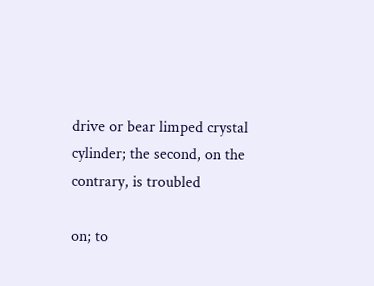drive or bear limped crystal cylinder; the second, on the contrary, is troubled

on; to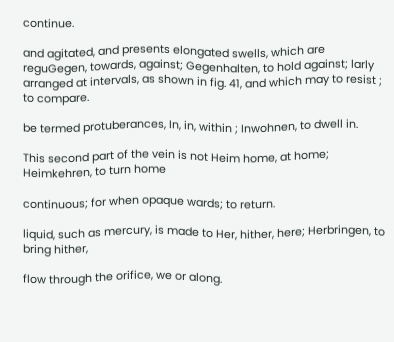continue.

and agitated, and presents elongated swells, which are reguGegen, towards, against; Gegenhalten, to hold against; larly arranged at intervals, as shown in fig. 41, and which may to resist ; to compare.

be termed protuberances, In, in, within ; Inwohnen, to dwell in.

This second part of the vein is not Heim home, at home; Heimkehren, to turn home

continuous; for when opaque wards; to return.

liquid, such as mercury, is made to Her, hither, here; Herbringen, to bring hither,

flow through the orifice, we or along.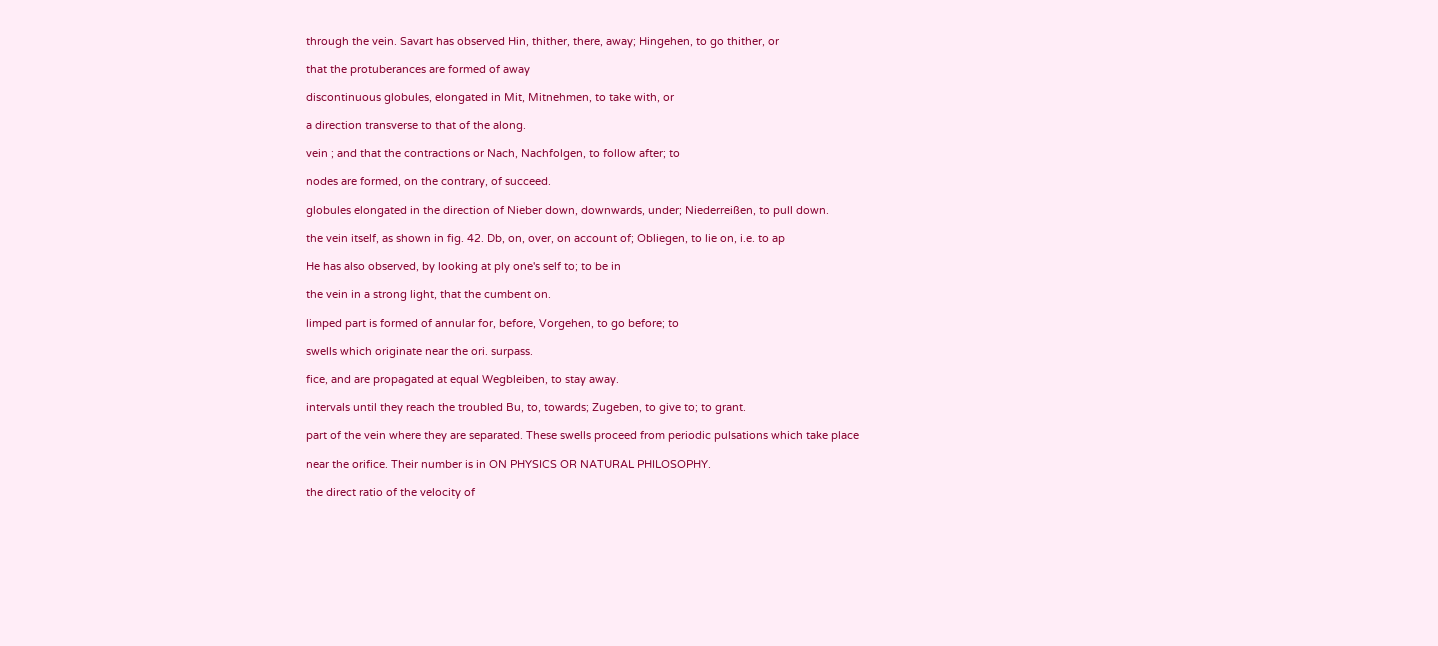through the vein. Savart has observed Hin, thither, there, away; Hingehen, to go thither, or

that the protuberances are formed of away

discontinuous globules, elongated in Mit, Mitnehmen, to take with, or

a direction transverse to that of the along.

vein ; and that the contractions or Nach, Nachfolgen, to follow after; to

nodes are formed, on the contrary, of succeed.

globules elongated in the direction of Nieber down, downwards, under; Niederreißen, to pull down.

the vein itself, as shown in fig. 42. Db, on, over, on account of; Obliegen, to lie on, i.e. to ap

He has also observed, by looking at ply one's self to; to be in

the vein in a strong light, that the cumbent on.

limped part is formed of annular for, before, Vorgehen, to go before; to

swells which originate near the ori. surpass.

fice, and are propagated at equal Wegbleiben, to stay away.

intervals until they reach the troubled Bu, to, towards; Zugeben, to give to; to grant.

part of the vein where they are separated. These swells proceed from periodic pulsations which take place

near the orifice. Their number is in ON PHYSICS OR NATURAL PHILOSOPHY.

the direct ratio of the velocity of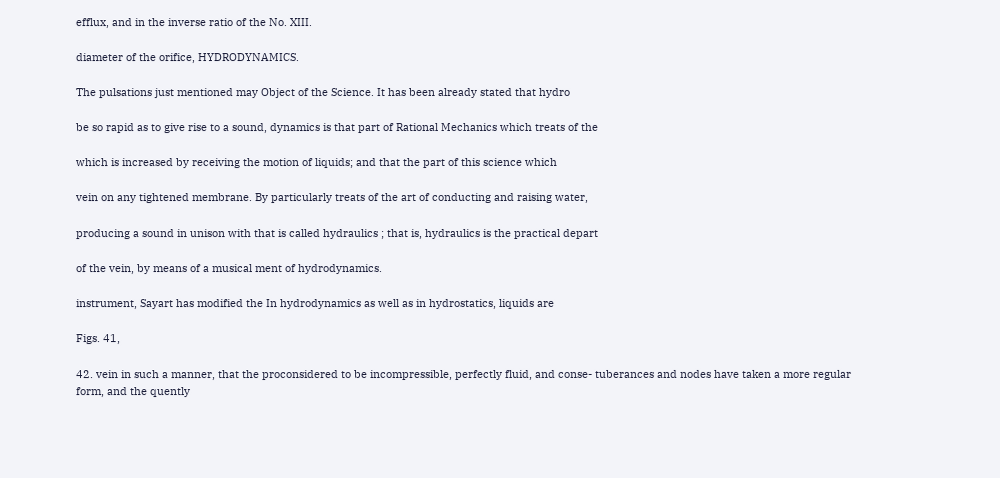efflux, and in the inverse ratio of the No. XIII.

diameter of the orifice, HYDRODYNAMICS.

The pulsations just mentioned may Object of the Science. It has been already stated that hydro

be so rapid as to give rise to a sound, dynamics is that part of Rational Mechanics which treats of the

which is increased by receiving the motion of liquids; and that the part of this science which

vein on any tightened membrane. By particularly treats of the art of conducting and raising water,

producing a sound in unison with that is called hydraulics ; that is, hydraulics is the practical depart

of the vein, by means of a musical ment of hydrodynamics.

instrument, Sayart has modified the In hydrodynamics as well as in hydrostatics, liquids are

Figs. 41,

42. vein in such a manner, that the proconsidered to be incompressible, perfectly fluid, and conse- tuberances and nodes have taken a more regular form, and the quently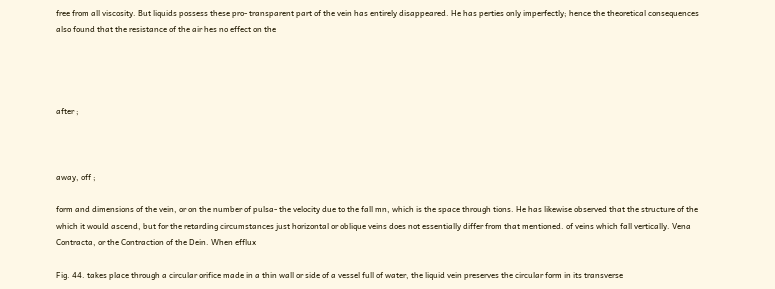free from all viscosity. But liquids possess these pro- transparent part of the vein has entirely disappeared. He has perties only imperfectly; hence the theoretical consequences also found that the resistance of the air hes no effect on the




after ;



away, off ;

form and dimensions of the vein, or on the number of pulsa- the velocity due to the fall mn, which is the space through tions. He has likewise observed that the structure of the which it would ascend, but for the retarding circumstances just horizontal or oblique veins does not essentially differ from that mentioned. of veins which fall vertically. Vena Contracta, or the Contraction of the Dein. When efflux

Fig. 44. takes place through a circular orifice made in a thin wall or side of a vessel full of water, the liquid vein preserves the circular form in its transverse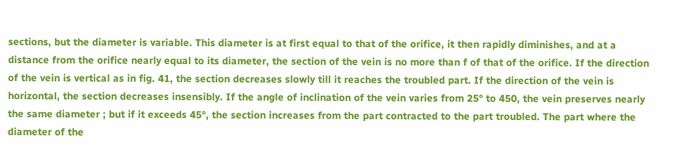sections, but the diameter is variable. This diameter is at first equal to that of the orifice, it then rapidly diminishes, and at a distance from the orifice nearly equal to its diameter, the section of the vein is no more than f of that of the orifice. If the direction of the vein is vertical as in fig. 41, the section decreases slowly till it reaches the troubled part. If the direction of the vein is horizontal, the section decreases insensibly. If the angle of inclination of the vein varies from 25° to 450, the vein preserves nearly the same diameter ; but if it exceeds 45°, the section increases from the part contracted to the part troubled. The part where the diameter of the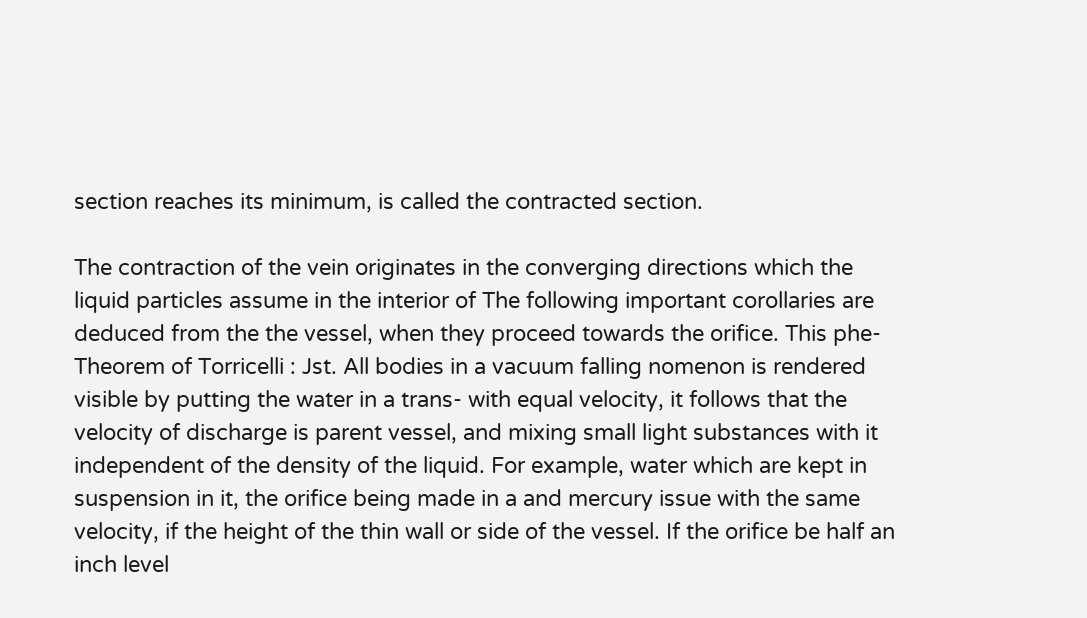section reaches its minimum, is called the contracted section.

The contraction of the vein originates in the converging directions which the liquid particles assume in the interior of The following important corollaries are deduced from the the vessel, when they proceed towards the orifice. This phe- Theorem of Torricelli : Jst. All bodies in a vacuum falling nomenon is rendered visible by putting the water in a trans- with equal velocity, it follows that the velocity of discharge is parent vessel, and mixing small light substances with it independent of the density of the liquid. For example, water which are kept in suspension in it, the orifice being made in a and mercury issue with the same velocity, if the height of the thin wall or side of the vessel. If the orifice be half an inch level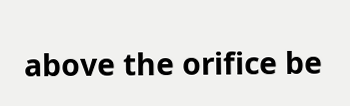above the orifice be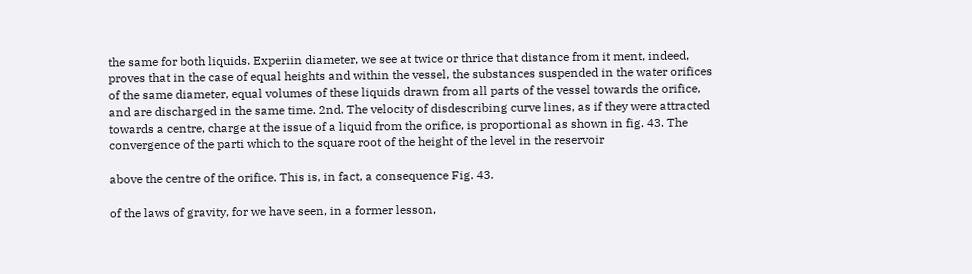the same for both liquids. Experiin diameter, we see at twice or thrice that distance from it ment, indeed, proves that in the case of equal heights and within the vessel, the substances suspended in the water orifices of the same diameter, equal volumes of these liquids drawn from all parts of the vessel towards the orifice, and are discharged in the same time. 2nd. The velocity of disdescribing curve lines, as if they were attracted towards a centre, charge at the issue of a liquid from the orifice, is proportional as shown in fig. 43. The convergence of the parti which to the square root of the height of the level in the reservoir

above the centre of the orifice. This is, in fact, a consequence Fig. 43.

of the laws of gravity, for we have seen, in a former lesson,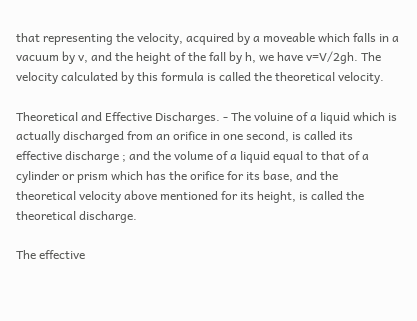that representing the velocity, acquired by a moveable which falls in a vacuum by v, and the height of the fall by h, we have v=V/2gh. The velocity calculated by this formula is called the theoretical velocity.

Theoretical and Effective Discharges. - The voluine of a liquid which is actually discharged from an orifice in one second, is called its effective discharge ; and the volume of a liquid equal to that of a cylinder or prism which has the orifice for its base, and the theoretical velocity above mentioned for its height, is called the theoretical discharge.

The effective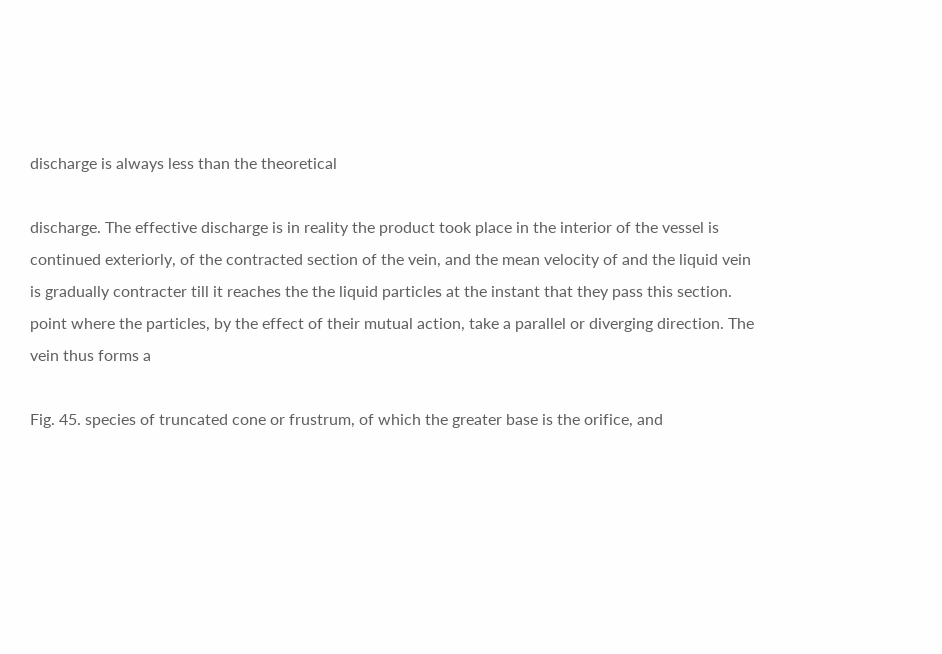discharge is always less than the theoretical

discharge. The effective discharge is in reality the product took place in the interior of the vessel is continued exteriorly, of the contracted section of the vein, and the mean velocity of and the liquid vein is gradually contracter till it reaches the the liquid particles at the instant that they pass this section. point where the particles, by the effect of their mutual action, take a parallel or diverging direction. The vein thus forms a

Fig. 45. species of truncated cone or frustrum, of which the greater base is the orifice, and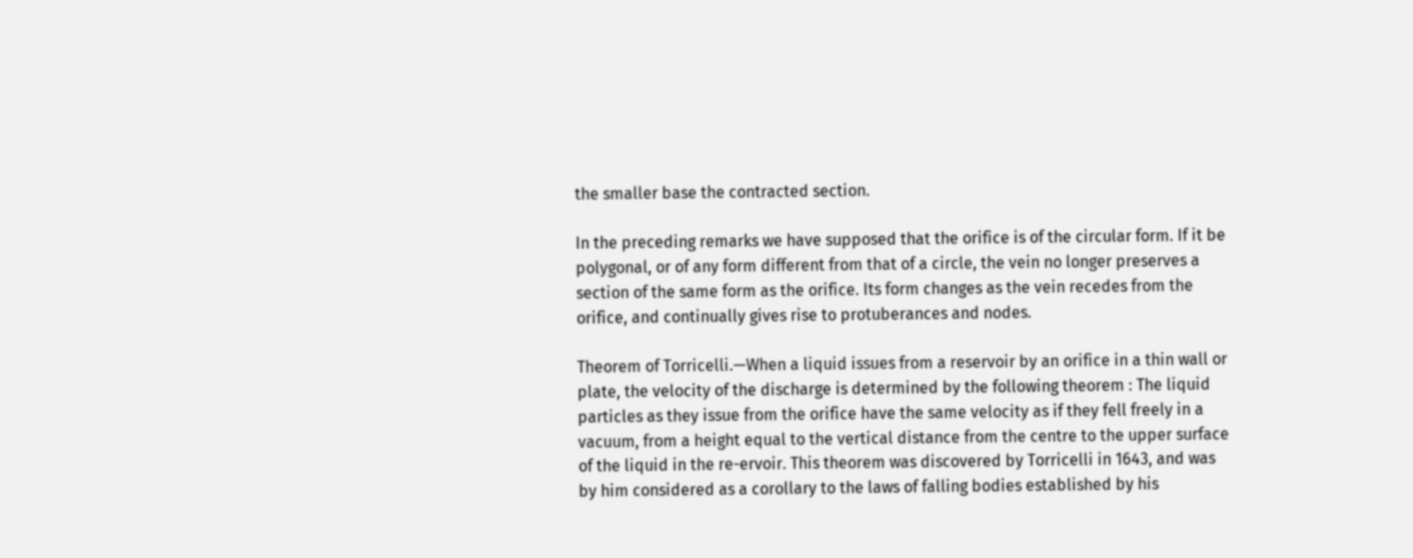the smaller base the contracted section.

In the preceding remarks we have supposed that the orifice is of the circular form. If it be polygonal, or of any form different from that of a circle, the vein no longer preserves a section of the same form as the orifice. Its form changes as the vein recedes from the orifice, and continually gives rise to protuberances and nodes.

Theorem of Torricelli.—When a liquid issues from a reservoir by an orifice in a thin wall or plate, the velocity of the discharge is determined by the following theorem : The liquid particles as they issue from the orifice have the same velocity as if they fell freely in a vacuum, from a height equal to the vertical distance from the centre to the upper surface of the liquid in the re-ervoir. This theorem was discovered by Torricelli in 1643, and was by him considered as a corollary to the laws of falling bodies established by his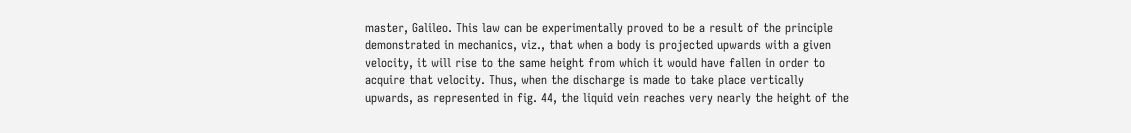master, Galileo. This law can be experimentally proved to be a result of the principle demonstrated in mechanics, viz., that when a body is projected upwards with a given velocity, it will rise to the same height from which it would have fallen in order to acquire that velocity. Thus, when the discharge is made to take place vertically upwards, as represented in fig. 44, the liquid vein reaches very nearly the height of the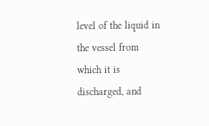level of the liquid in the vessel from which it is discharged, and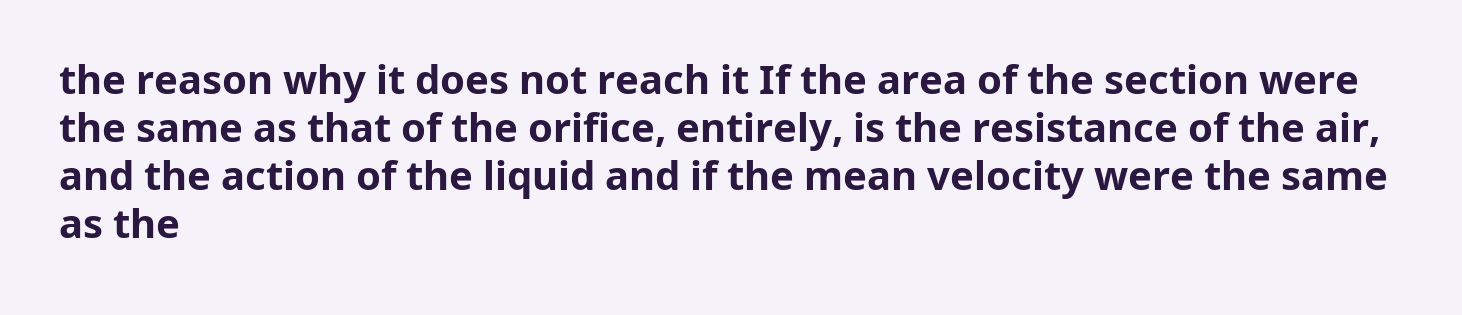the reason why it does not reach it If the area of the section were the same as that of the orifice, entirely, is the resistance of the air, and the action of the liquid and if the mean velocity were the same as the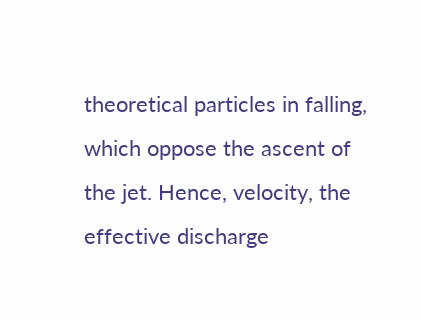theoretical particles in falling, which oppose the ascent of the jet. Hence, velocity, the effective discharge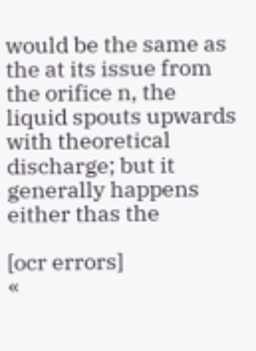would be the same as the at its issue from the orifice n, the liquid spouts upwards with theoretical discharge; but it generally happens either thas the

[ocr errors]
«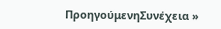ΠροηγούμενηΣυνέχεια »